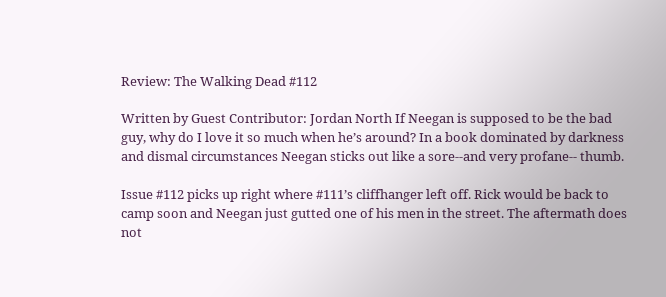Review: The Walking Dead #112

Written by Guest Contributor: Jordan North If Neegan is supposed to be the bad guy, why do I love it so much when he’s around? In a book dominated by darkness and dismal circumstances Neegan sticks out like a sore--and very profane-- thumb.

Issue #112 picks up right where #111’s cliffhanger left off. Rick would be back to camp soon and Neegan just gutted one of his men in the street. The aftermath does not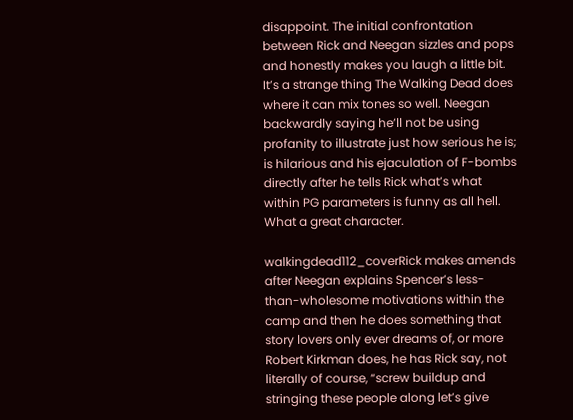disappoint. The initial confrontation between Rick and Neegan sizzles and pops and honestly makes you laugh a little bit. It’s a strange thing The Walking Dead does where it can mix tones so well. Neegan backwardly saying he’ll not be using profanity to illustrate just how serious he is; is hilarious and his ejaculation of F-bombs directly after he tells Rick what’s what within PG parameters is funny as all hell. What a great character.

walkingdead112_coverRick makes amends after Neegan explains Spencer’s less-than-wholesome motivations within the camp and then he does something that story lovers only ever dreams of, or more Robert Kirkman does, he has Rick say, not literally of course, “screw buildup and stringing these people along let’s give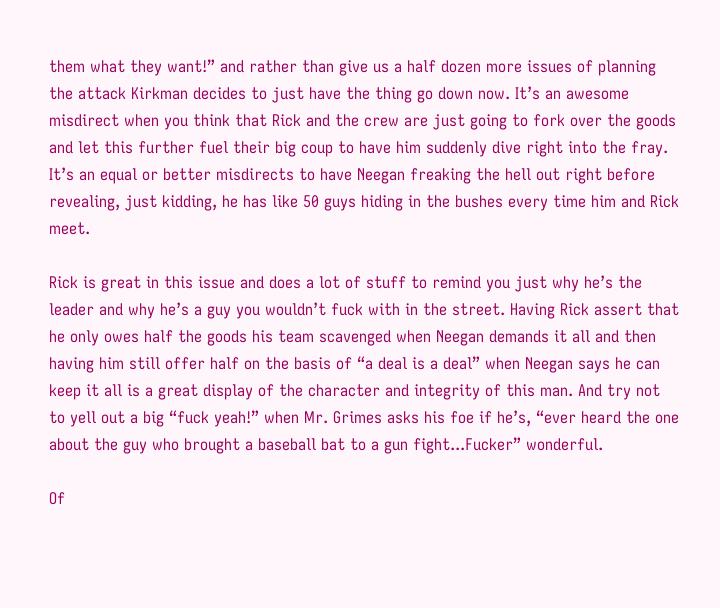them what they want!” and rather than give us a half dozen more issues of planning the attack Kirkman decides to just have the thing go down now. It’s an awesome misdirect when you think that Rick and the crew are just going to fork over the goods and let this further fuel their big coup to have him suddenly dive right into the fray. It’s an equal or better misdirects to have Neegan freaking the hell out right before revealing, just kidding, he has like 50 guys hiding in the bushes every time him and Rick meet.

Rick is great in this issue and does a lot of stuff to remind you just why he’s the leader and why he’s a guy you wouldn’t fuck with in the street. Having Rick assert that he only owes half the goods his team scavenged when Neegan demands it all and then having him still offer half on the basis of “a deal is a deal” when Neegan says he can keep it all is a great display of the character and integrity of this man. And try not to yell out a big “fuck yeah!” when Mr. Grimes asks his foe if he’s, “ever heard the one about the guy who brought a baseball bat to a gun fight...Fucker” wonderful.

Of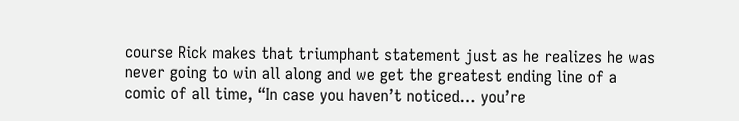course Rick makes that triumphant statement just as he realizes he was never going to win all along and we get the greatest ending line of a comic of all time, “In case you haven’t noticed… you’re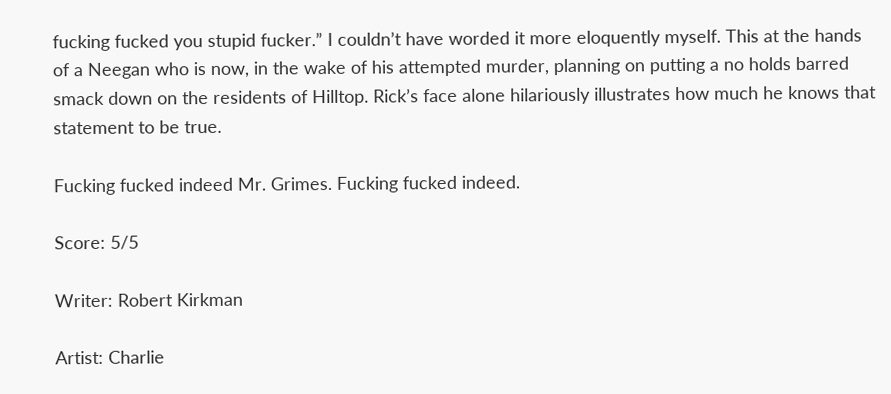fucking fucked you stupid fucker.” I couldn’t have worded it more eloquently myself. This at the hands of a Neegan who is now, in the wake of his attempted murder, planning on putting a no holds barred smack down on the residents of Hilltop. Rick’s face alone hilariously illustrates how much he knows that statement to be true.

Fucking fucked indeed Mr. Grimes. Fucking fucked indeed.

Score: 5/5

Writer: Robert Kirkman

Artist: Charlie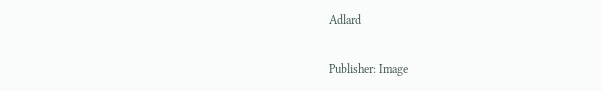Adlard

Publisher: Image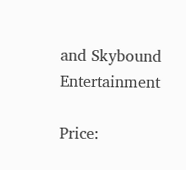and Skybound Entertainment

Price: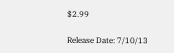$2.99

Release Date: 7/10/13